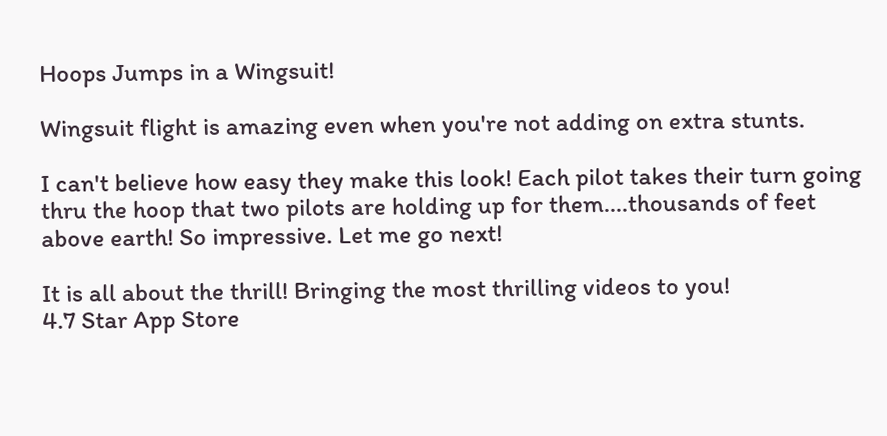Hoops Jumps in a Wingsuit!

Wingsuit flight is amazing even when you're not adding on extra stunts.

I can't believe how easy they make this look! Each pilot takes their turn going thru the hoop that two pilots are holding up for them....thousands of feet above earth! So impressive. Let me go next!

It is all about the thrill! Bringing the most thrilling videos to you!
4.7 Star App Store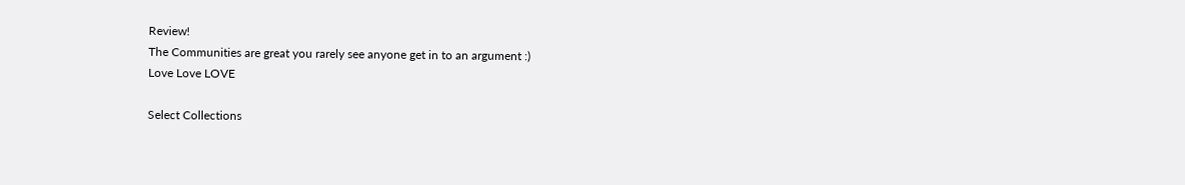Review!
The Communities are great you rarely see anyone get in to an argument :)
Love Love LOVE

Select Collections